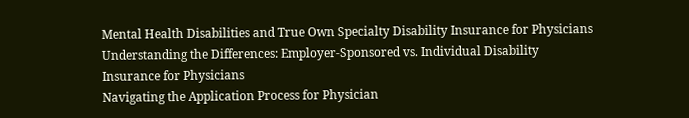Mental Health Disabilities and True Own Specialty Disability Insurance for Physicians
Understanding the Differences: Employer-Sponsored vs. Individual Disability Insurance for Physicians
Navigating the Application Process for Physician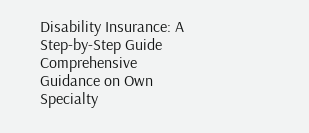Disability Insurance: A Step-by-Step Guide
Comprehensive Guidance on Own Specialty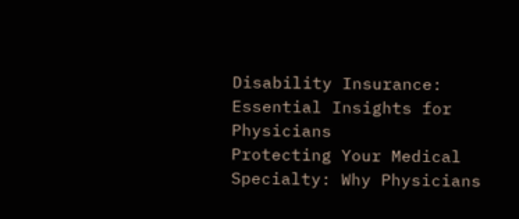Disability Insurance: Essential Insights for Physicians
Protecting Your Medical Specialty: Why Physicians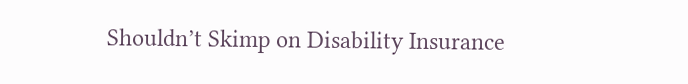Shouldn’t Skimp on Disability Insurance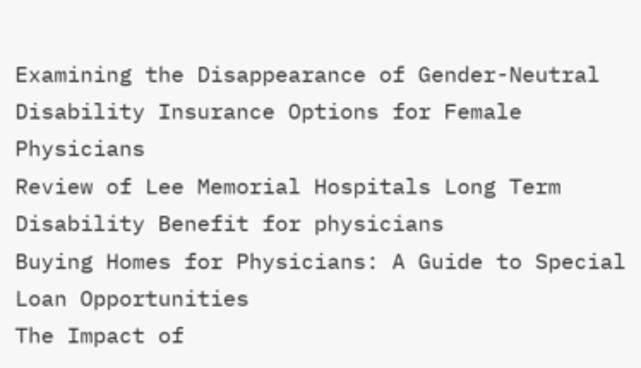Examining the Disappearance of Gender-Neutral Disability Insurance Options for Female Physicians
Review of Lee Memorial Hospitals Long Term Disability Benefit for physicians
Buying Homes for Physicians: A Guide to Special Loan Opportunities
The Impact of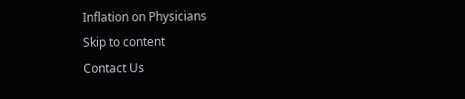Inflation on Physicians
Skip to content
Contact Us